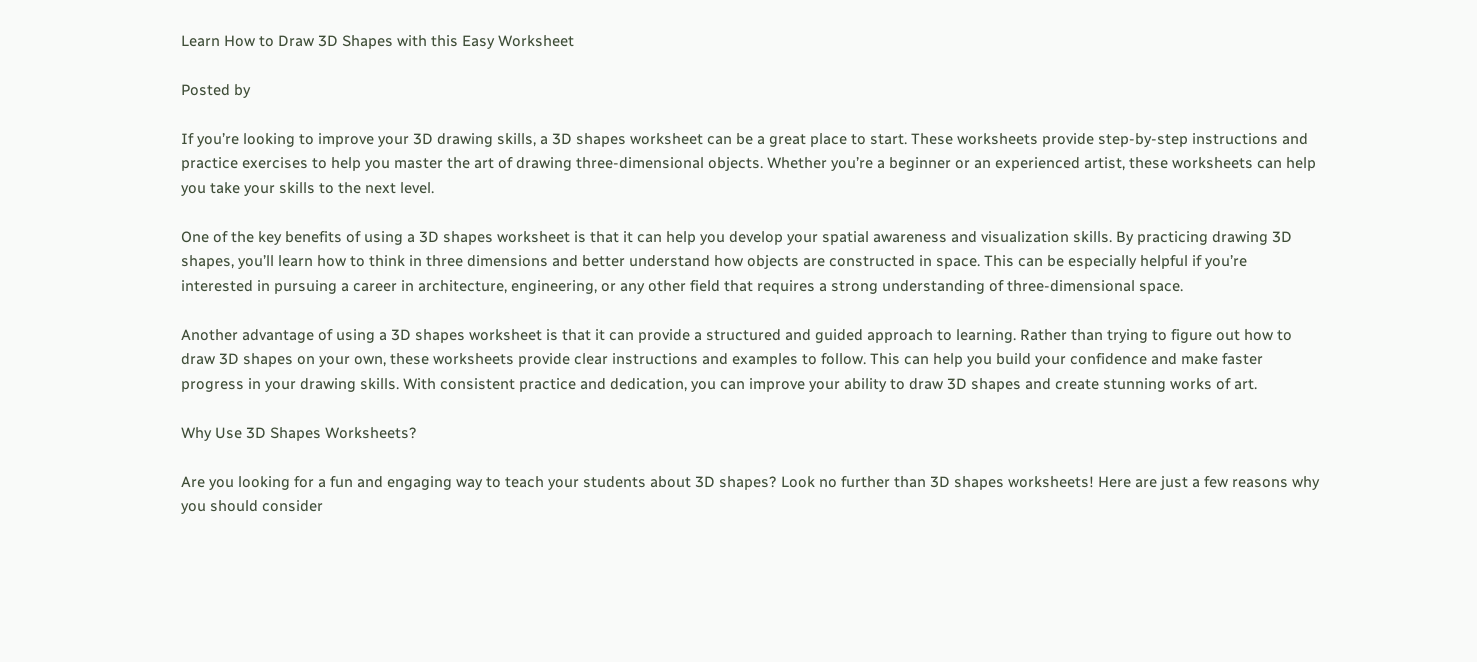Learn How to Draw 3D Shapes with this Easy Worksheet

Posted by

If you’re looking to improve your 3D drawing skills, a 3D shapes worksheet can be a great place to start. These worksheets provide step-by-step instructions and practice exercises to help you master the art of drawing three-dimensional objects. Whether you’re a beginner or an experienced artist, these worksheets can help you take your skills to the next level.

One of the key benefits of using a 3D shapes worksheet is that it can help you develop your spatial awareness and visualization skills. By practicing drawing 3D shapes, you’ll learn how to think in three dimensions and better understand how objects are constructed in space. This can be especially helpful if you’re interested in pursuing a career in architecture, engineering, or any other field that requires a strong understanding of three-dimensional space.

Another advantage of using a 3D shapes worksheet is that it can provide a structured and guided approach to learning. Rather than trying to figure out how to draw 3D shapes on your own, these worksheets provide clear instructions and examples to follow. This can help you build your confidence and make faster progress in your drawing skills. With consistent practice and dedication, you can improve your ability to draw 3D shapes and create stunning works of art.

Why Use 3D Shapes Worksheets?

Are you looking for a fun and engaging way to teach your students about 3D shapes? Look no further than 3D shapes worksheets! Here are just a few reasons why you should consider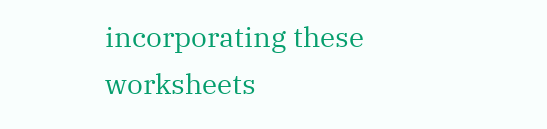incorporating these worksheets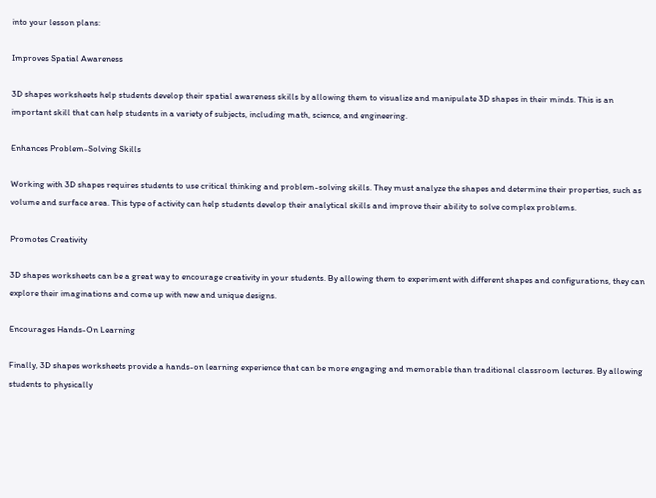into your lesson plans:

Improves Spatial Awareness

3D shapes worksheets help students develop their spatial awareness skills by allowing them to visualize and manipulate 3D shapes in their minds. This is an important skill that can help students in a variety of subjects, including math, science, and engineering.

Enhances Problem-Solving Skills

Working with 3D shapes requires students to use critical thinking and problem-solving skills. They must analyze the shapes and determine their properties, such as volume and surface area. This type of activity can help students develop their analytical skills and improve their ability to solve complex problems.

Promotes Creativity

3D shapes worksheets can be a great way to encourage creativity in your students. By allowing them to experiment with different shapes and configurations, they can explore their imaginations and come up with new and unique designs.

Encourages Hands-On Learning

Finally, 3D shapes worksheets provide a hands-on learning experience that can be more engaging and memorable than traditional classroom lectures. By allowing students to physically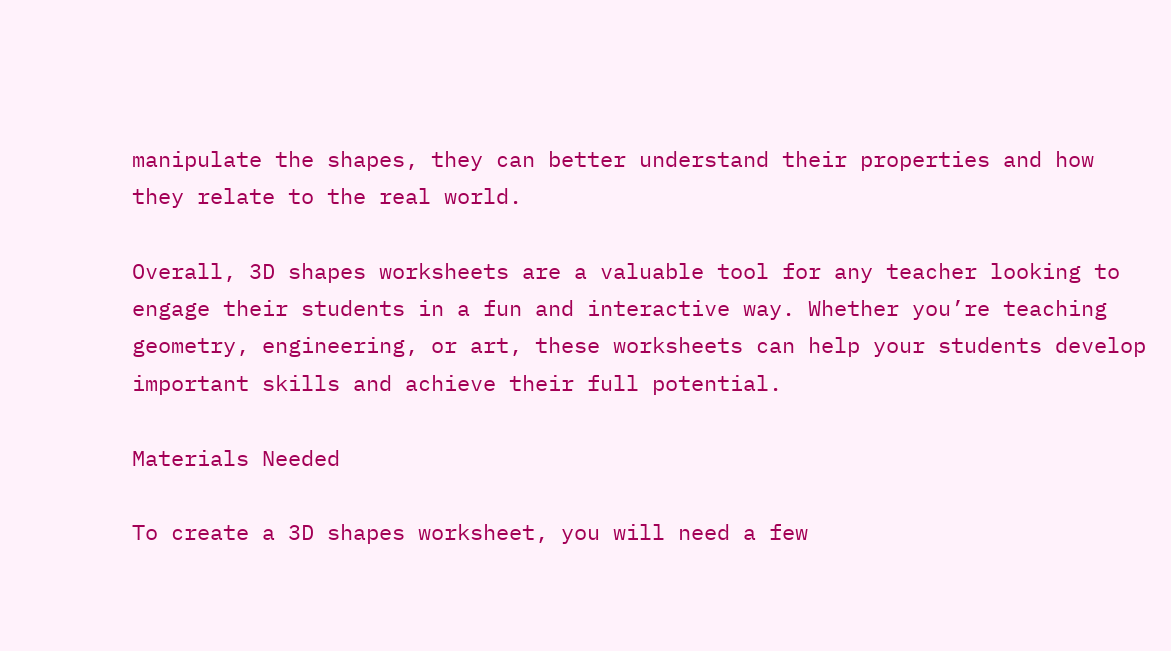manipulate the shapes, they can better understand their properties and how they relate to the real world.

Overall, 3D shapes worksheets are a valuable tool for any teacher looking to engage their students in a fun and interactive way. Whether you’re teaching geometry, engineering, or art, these worksheets can help your students develop important skills and achieve their full potential.

Materials Needed

To create a 3D shapes worksheet, you will need a few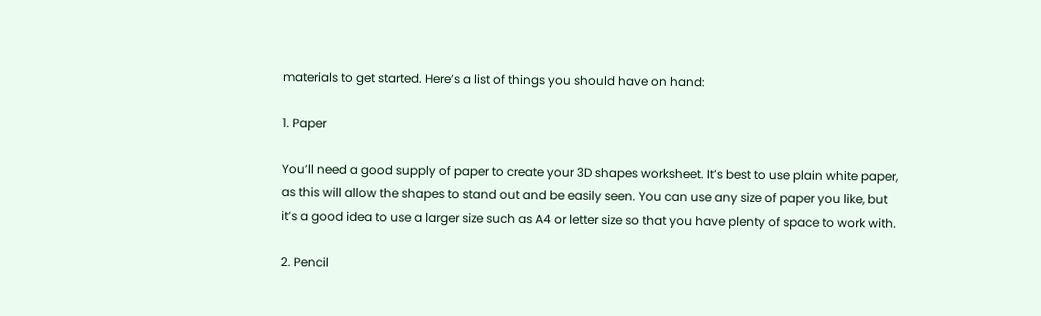materials to get started. Here’s a list of things you should have on hand:

1. Paper

You’ll need a good supply of paper to create your 3D shapes worksheet. It’s best to use plain white paper, as this will allow the shapes to stand out and be easily seen. You can use any size of paper you like, but it’s a good idea to use a larger size such as A4 or letter size so that you have plenty of space to work with.

2. Pencil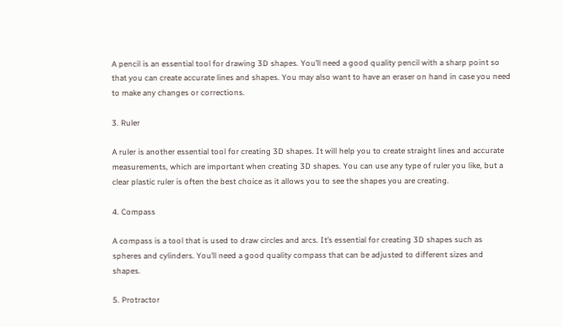A pencil is an essential tool for drawing 3D shapes. You’ll need a good quality pencil with a sharp point so that you can create accurate lines and shapes. You may also want to have an eraser on hand in case you need to make any changes or corrections.

3. Ruler

A ruler is another essential tool for creating 3D shapes. It will help you to create straight lines and accurate measurements, which are important when creating 3D shapes. You can use any type of ruler you like, but a clear plastic ruler is often the best choice as it allows you to see the shapes you are creating.

4. Compass

A compass is a tool that is used to draw circles and arcs. It’s essential for creating 3D shapes such as spheres and cylinders. You’ll need a good quality compass that can be adjusted to different sizes and shapes.

5. Protractor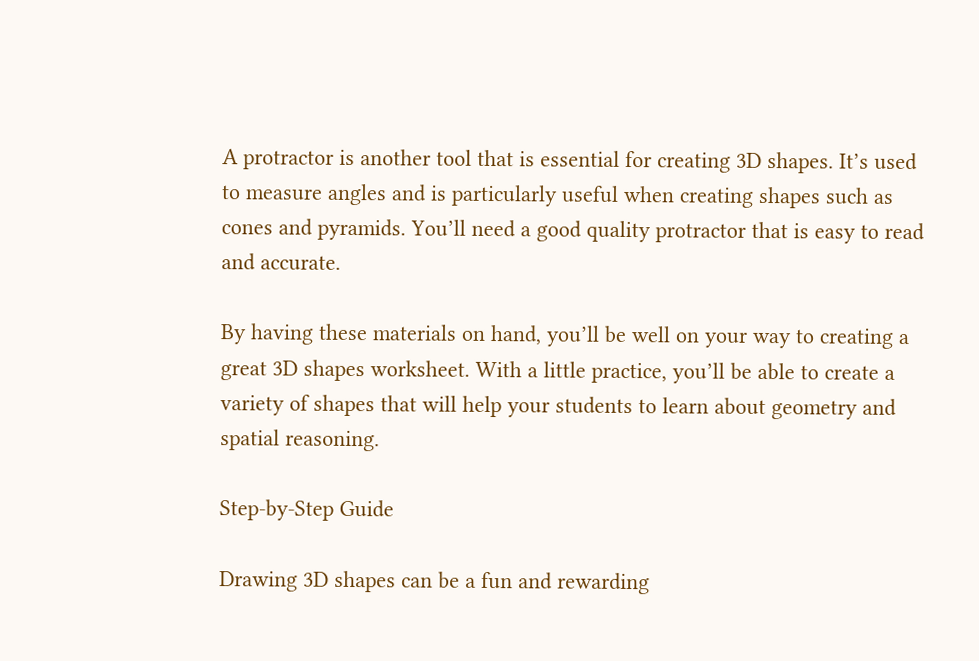A protractor is another tool that is essential for creating 3D shapes. It’s used to measure angles and is particularly useful when creating shapes such as cones and pyramids. You’ll need a good quality protractor that is easy to read and accurate.

By having these materials on hand, you’ll be well on your way to creating a great 3D shapes worksheet. With a little practice, you’ll be able to create a variety of shapes that will help your students to learn about geometry and spatial reasoning.

Step-by-Step Guide

Drawing 3D shapes can be a fun and rewarding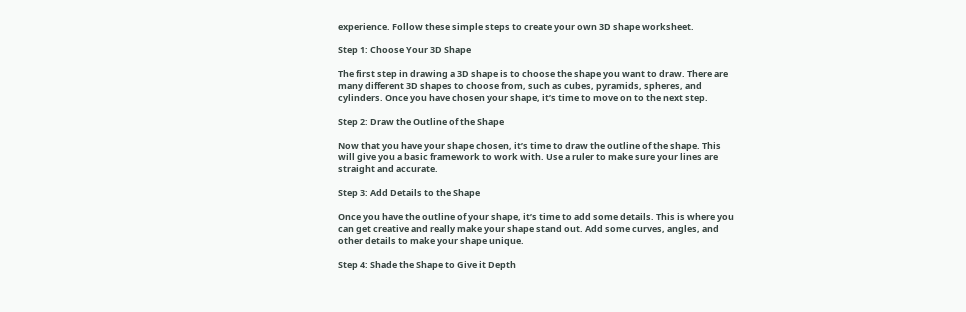experience. Follow these simple steps to create your own 3D shape worksheet.

Step 1: Choose Your 3D Shape

The first step in drawing a 3D shape is to choose the shape you want to draw. There are many different 3D shapes to choose from, such as cubes, pyramids, spheres, and cylinders. Once you have chosen your shape, it’s time to move on to the next step.

Step 2: Draw the Outline of the Shape

Now that you have your shape chosen, it’s time to draw the outline of the shape. This will give you a basic framework to work with. Use a ruler to make sure your lines are straight and accurate.

Step 3: Add Details to the Shape

Once you have the outline of your shape, it’s time to add some details. This is where you can get creative and really make your shape stand out. Add some curves, angles, and other details to make your shape unique.

Step 4: Shade the Shape to Give it Depth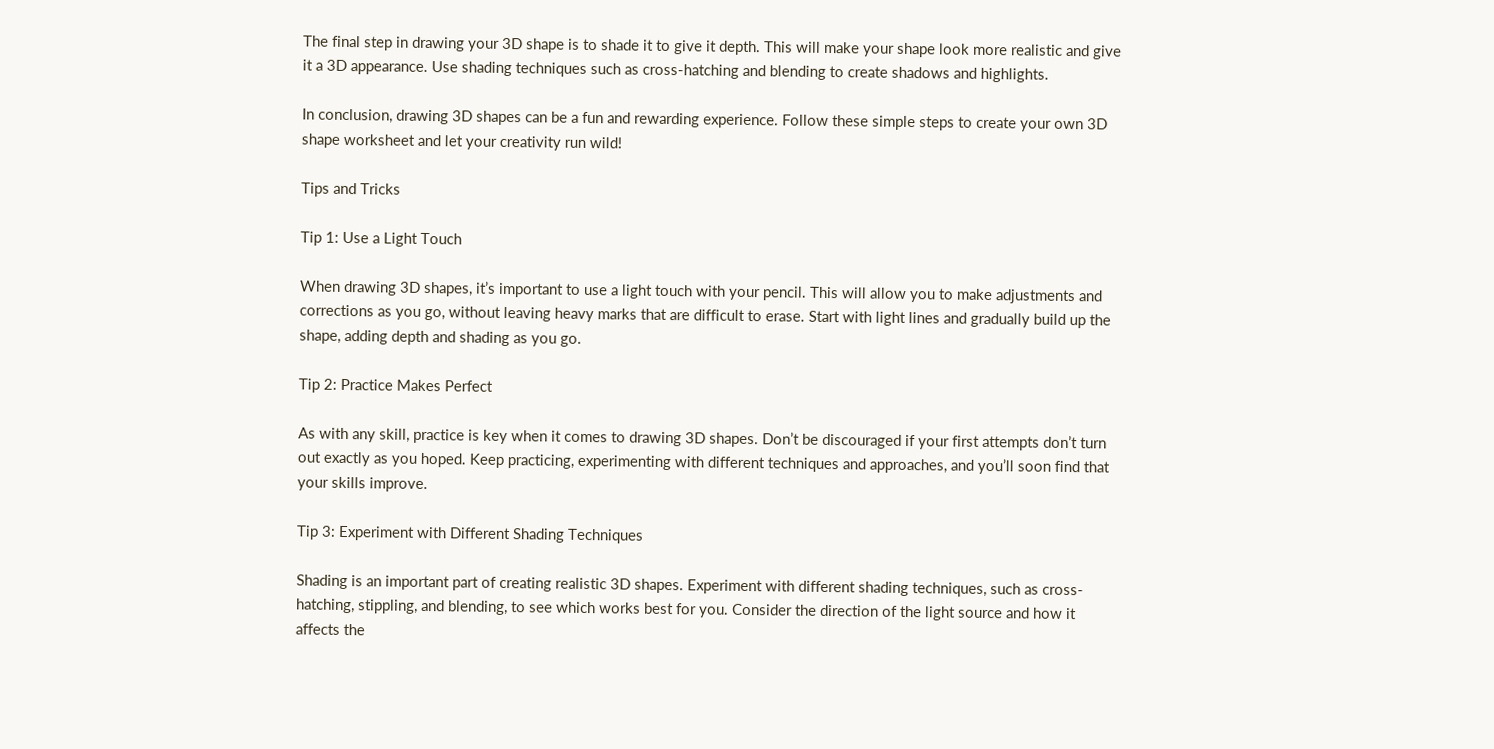The final step in drawing your 3D shape is to shade it to give it depth. This will make your shape look more realistic and give it a 3D appearance. Use shading techniques such as cross-hatching and blending to create shadows and highlights.

In conclusion, drawing 3D shapes can be a fun and rewarding experience. Follow these simple steps to create your own 3D shape worksheet and let your creativity run wild!

Tips and Tricks

Tip 1: Use a Light Touch

When drawing 3D shapes, it’s important to use a light touch with your pencil. This will allow you to make adjustments and corrections as you go, without leaving heavy marks that are difficult to erase. Start with light lines and gradually build up the shape, adding depth and shading as you go.

Tip 2: Practice Makes Perfect

As with any skill, practice is key when it comes to drawing 3D shapes. Don’t be discouraged if your first attempts don’t turn out exactly as you hoped. Keep practicing, experimenting with different techniques and approaches, and you’ll soon find that your skills improve.

Tip 3: Experiment with Different Shading Techniques

Shading is an important part of creating realistic 3D shapes. Experiment with different shading techniques, such as cross-hatching, stippling, and blending, to see which works best for you. Consider the direction of the light source and how it affects the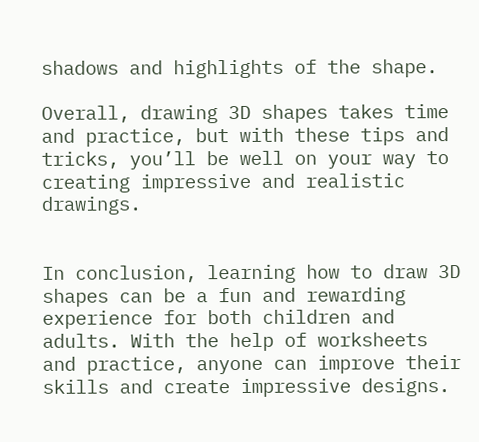shadows and highlights of the shape.

Overall, drawing 3D shapes takes time and practice, but with these tips and tricks, you’ll be well on your way to creating impressive and realistic drawings.


In conclusion, learning how to draw 3D shapes can be a fun and rewarding experience for both children and adults. With the help of worksheets and practice, anyone can improve their skills and create impressive designs.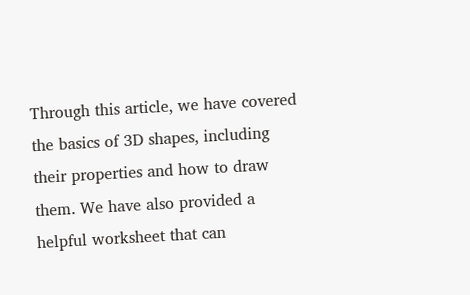Through this article, we have covered the basics of 3D shapes, including their properties and how to draw them. We have also provided a helpful worksheet that can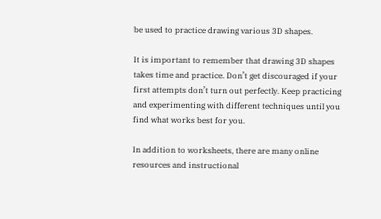be used to practice drawing various 3D shapes.

It is important to remember that drawing 3D shapes takes time and practice. Don’t get discouraged if your first attempts don’t turn out perfectly. Keep practicing and experimenting with different techniques until you find what works best for you.

In addition to worksheets, there are many online resources and instructional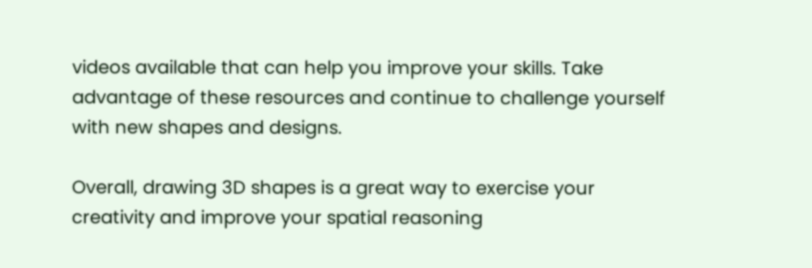videos available that can help you improve your skills. Take advantage of these resources and continue to challenge yourself with new shapes and designs.

Overall, drawing 3D shapes is a great way to exercise your creativity and improve your spatial reasoning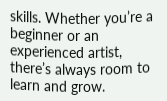skills. Whether you’re a beginner or an experienced artist, there’s always room to learn and grow.